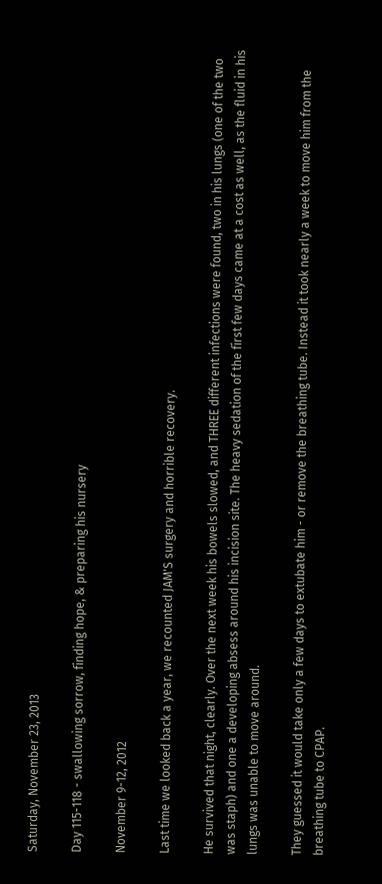Saturday, November 23, 2013

Day 115-118 - swallowing sorrow, finding hope, & preparing his nursery

November 9-12, 2012

Last time we looked back a year, we recounted JAM'S surgery and horrible recovery.

He survived that night, clearly. Over the next week his bowels slowed, and THREE different infections were found, two in his lungs (one of the two was staph) and one a developing absess around his incision site. The heavy sedation of the first few days came at a cost as well, as the fluid in his lungs was unable to move around.

They guessed it would take only a few days to extubate him - or remove the breathing tube. Instead it took nearly a week to move him from the breathing tube to CPAP.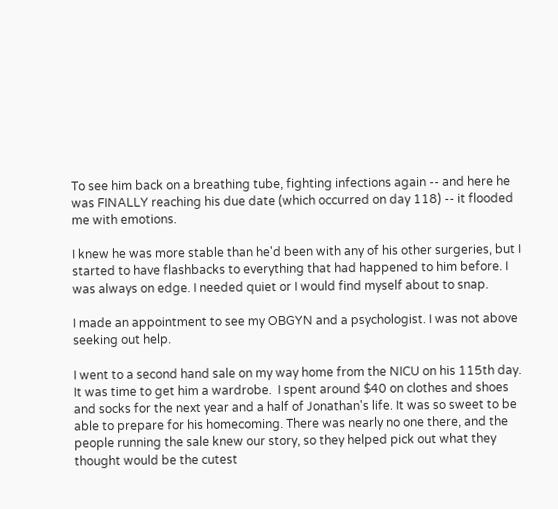To see him back on a breathing tube, fighting infections again -- and here he was FINALLY reaching his due date (which occurred on day 118) -- it flooded me with emotions.

I knew he was more stable than he'd been with any of his other surgeries, but I started to have flashbacks to everything that had happened to him before. I was always on edge. I needed quiet or I would find myself about to snap.

I made an appointment to see my OBGYN and a psychologist. I was not above seeking out help.

I went to a second hand sale on my way home from the NICU on his 115th day. It was time to get him a wardrobe.  I spent around $40 on clothes and shoes and socks for the next year and a half of Jonathan's life. It was so sweet to be able to prepare for his homecoming. There was nearly no one there, and the people running the sale knew our story, so they helped pick out what they thought would be the cutest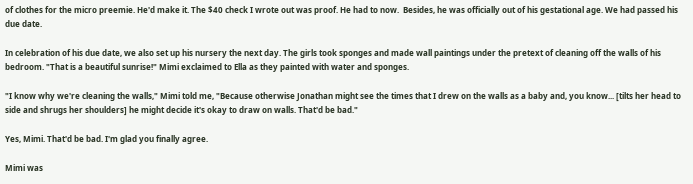of clothes for the micro preemie. He'd make it. The $40 check I wrote out was proof. He had to now.  Besides, he was officially out of his gestational age. We had passed his due date.

In celebration of his due date, we also set up his nursery the next day. The girls took sponges and made wall paintings under the pretext of cleaning off the walls of his bedroom. "That is a beautiful sunrise!" Mimi exclaimed to Ella as they painted with water and sponges.

"I know why we're cleaning the walls," Mimi told me, "Because otherwise Jonathan might see the times that I drew on the walls as a baby and, you know... [tilts her head to side and shrugs her shoulders] he might decide it's okay to draw on walls. That'd be bad."

Yes, Mimi. That'd be bad. I'm glad you finally agree.

Mimi was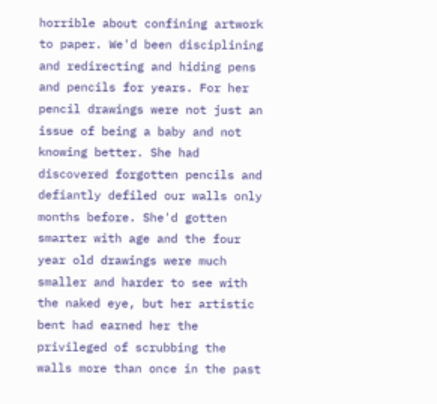horrible about confining artwork to paper. We'd been disciplining and redirecting and hiding pens and pencils for years. For her pencil drawings were not just an issue of being a baby and not knowing better. She had discovered forgotten pencils and defiantly defiled our walls only months before. She'd gotten smarter with age and the four year old drawings were much smaller and harder to see with the naked eye, but her artistic bent had earned her the privileged of scrubbing the walls more than once in the past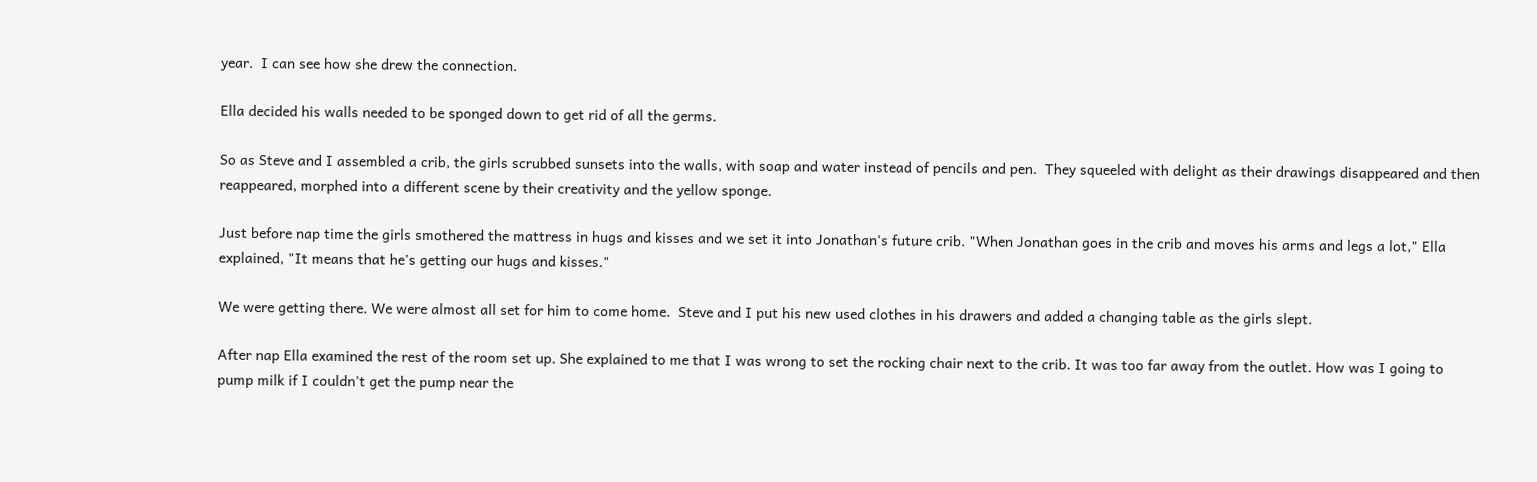year.  I can see how she drew the connection.

Ella decided his walls needed to be sponged down to get rid of all the germs.

So as Steve and I assembled a crib, the girls scrubbed sunsets into the walls, with soap and water instead of pencils and pen.  They squeeled with delight as their drawings disappeared and then reappeared, morphed into a different scene by their creativity and the yellow sponge.

Just before nap time the girls smothered the mattress in hugs and kisses and we set it into Jonathan's future crib. "When Jonathan goes in the crib and moves his arms and legs a lot," Ella explained, "It means that he's getting our hugs and kisses."

We were getting there. We were almost all set for him to come home.  Steve and I put his new used clothes in his drawers and added a changing table as the girls slept.

After nap Ella examined the rest of the room set up. She explained to me that I was wrong to set the rocking chair next to the crib. It was too far away from the outlet. How was I going to pump milk if I couldn't get the pump near the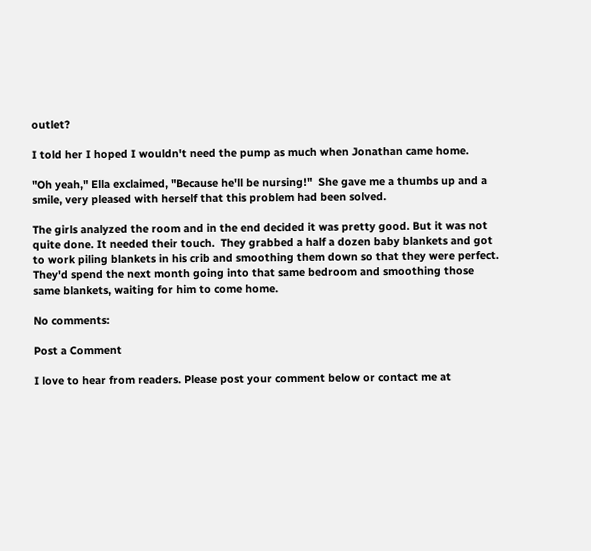outlet?

I told her I hoped I wouldn't need the pump as much when Jonathan came home.

"Oh yeah," Ella exclaimed, "Because he'll be nursing!"  She gave me a thumbs up and a smile, very pleased with herself that this problem had been solved.

The girls analyzed the room and in the end decided it was pretty good. But it was not quite done. It needed their touch.  They grabbed a half a dozen baby blankets and got to work piling blankets in his crib and smoothing them down so that they were perfect. They'd spend the next month going into that same bedroom and smoothing those same blankets, waiting for him to come home.

No comments:

Post a Comment

I love to hear from readers. Please post your comment below or contact me at